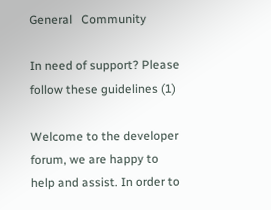General   Community

In need of support? Please follow these guidelines (1)

Welcome to the developer forum, we are happy to help and assist. In order to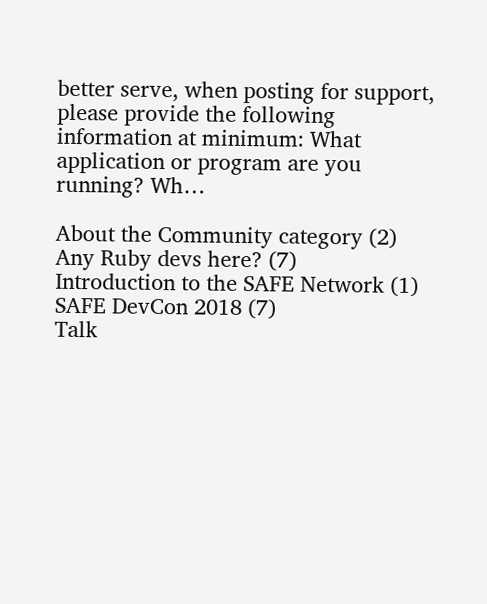better serve, when posting for support, please provide the following information at minimum: What application or program are you running? Wh…

About the Community category (2)
Any Ruby devs here? (7)
Introduction to the SAFE Network (1)
SAFE DevCon 2018 (7)
Talk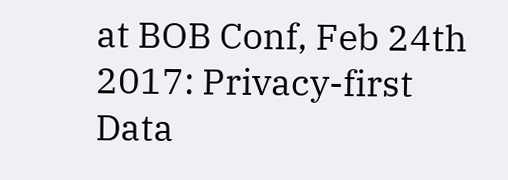at BOB Conf, Feb 24th 2017: Privacy-first Data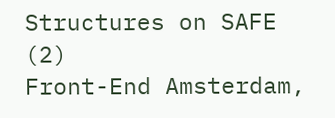Structures on SAFE (2)
Front-End Amsterdam,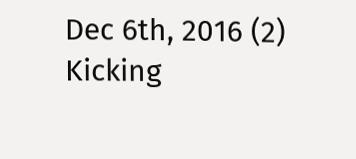Dec 6th, 2016 (2)
Kicking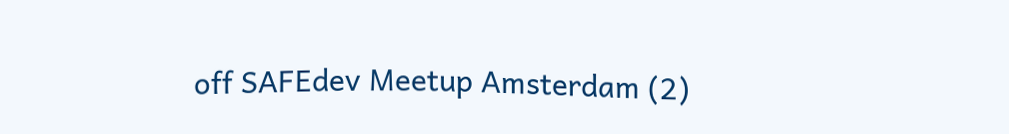off SAFEdev Meetup Amsterdam (2)